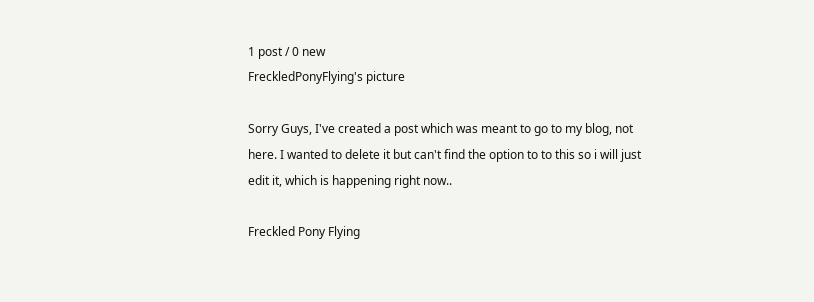1 post / 0 new
FreckledPonyFlying's picture

Sorry Guys, I've created a post which was meant to go to my blog, not here. I wanted to delete it but can't find the option to to this so i will just edit it, which is happening right now..

Freckled Pony Flying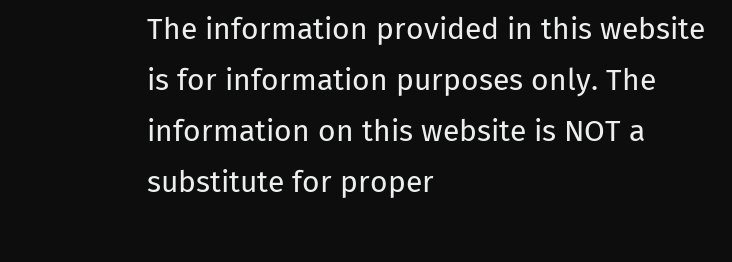The information provided in this website is for information purposes only. The information on this website is NOT a substitute for proper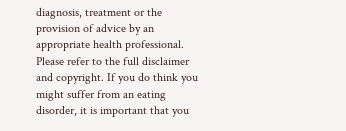diagnosis, treatment or the provision of advice by an appropriate health professional. Please refer to the full disclaimer and copyright. If you do think you might suffer from an eating disorder, it is important that you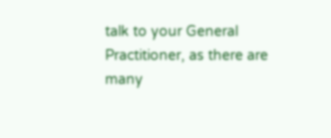talk to your General Practitioner, as there are many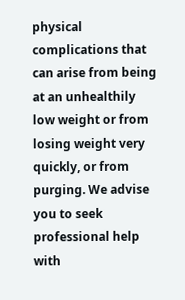physical complications that can arise from being at an unhealthily low weight or from losing weight very quickly, or from purging. We advise you to seek professional help with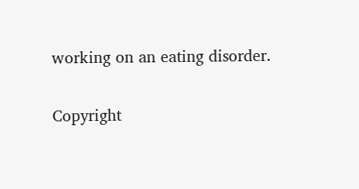working on an eating disorder.


Copyright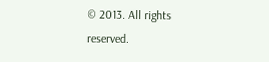© 2013. All rights reserved.